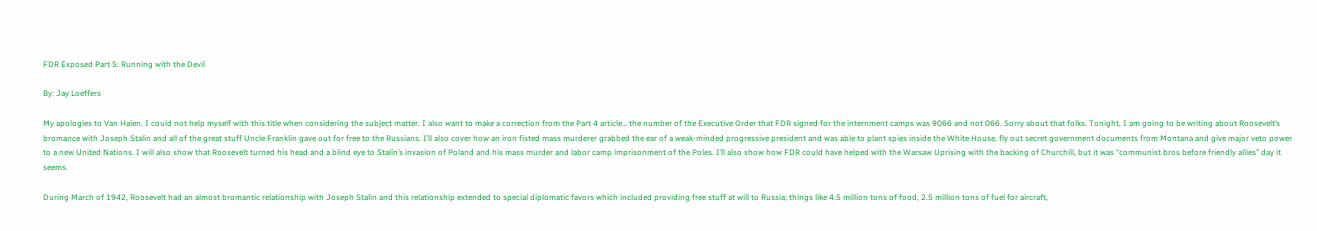FDR Exposed Part 5: Running with the Devil

By: Jay Loeffers

My apologies to Van Halen. I could not help myself with this title when considering the subject matter. I also want to make a correction from the Part 4 article… the number of the Executive Order that FDR signed for the internment camps was 9066 and not 066. Sorry about that folks. Tonight, I am going to be writing about Roosevelt’s bromance with Joseph Stalin and all of the great stuff Uncle Franklin gave out for free to the Russians. I’ll also cover how an iron fisted mass murderer grabbed the ear of a weak-minded progressive president and was able to plant spies inside the White House, fly out secret government documents from Montana and give major veto power to a new United Nations. I will also show that Roosevelt turned his head and a blind eye to Stalin’s invasion of Poland and his mass murder and labor camp imprisonment of the Poles. I’ll also show how FDR could have helped with the Warsaw Uprising with the backing of Churchill, but it was “communist bros before friendly allies” day it seems.

During March of 1942, Roosevelt had an almost bromantic relationship with Joseph Stalin and this relationship extended to special diplomatic favors which included providing free stuff at will to Russia; things like 4.5 million tons of food, 2.5 million tons of fuel for aircraft,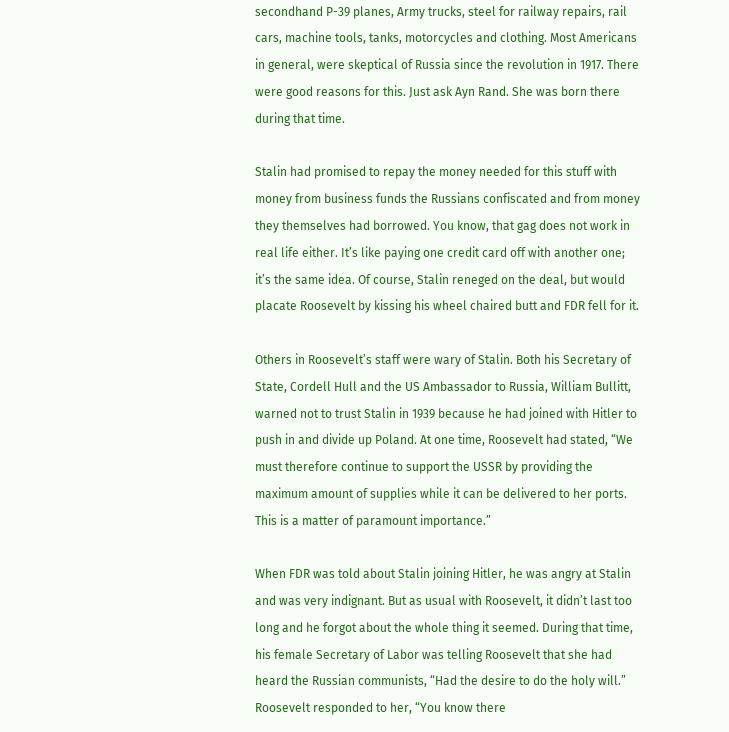secondhand P-39 planes, Army trucks, steel for railway repairs, rail cars, machine tools, tanks, motorcycles and clothing. Most Americans in general, were skeptical of Russia since the revolution in 1917. There were good reasons for this. Just ask Ayn Rand. She was born there during that time.

Stalin had promised to repay the money needed for this stuff with money from business funds the Russians confiscated and from money they themselves had borrowed. You know, that gag does not work in real life either. It’s like paying one credit card off with another one; it’s the same idea. Of course, Stalin reneged on the deal, but would placate Roosevelt by kissing his wheel chaired butt and FDR fell for it.

Others in Roosevelt’s staff were wary of Stalin. Both his Secretary of State, Cordell Hull and the US Ambassador to Russia, William Bullitt, warned not to trust Stalin in 1939 because he had joined with Hitler to push in and divide up Poland. At one time, Roosevelt had stated, “We must therefore continue to support the USSR by providing the maximum amount of supplies while it can be delivered to her ports. This is a matter of paramount importance.”

When FDR was told about Stalin joining Hitler, he was angry at Stalin and was very indignant. But as usual with Roosevelt, it didn’t last too long and he forgot about the whole thing it seemed. During that time, his female Secretary of Labor was telling Roosevelt that she had heard the Russian communists, “Had the desire to do the holy will.” Roosevelt responded to her, “You know there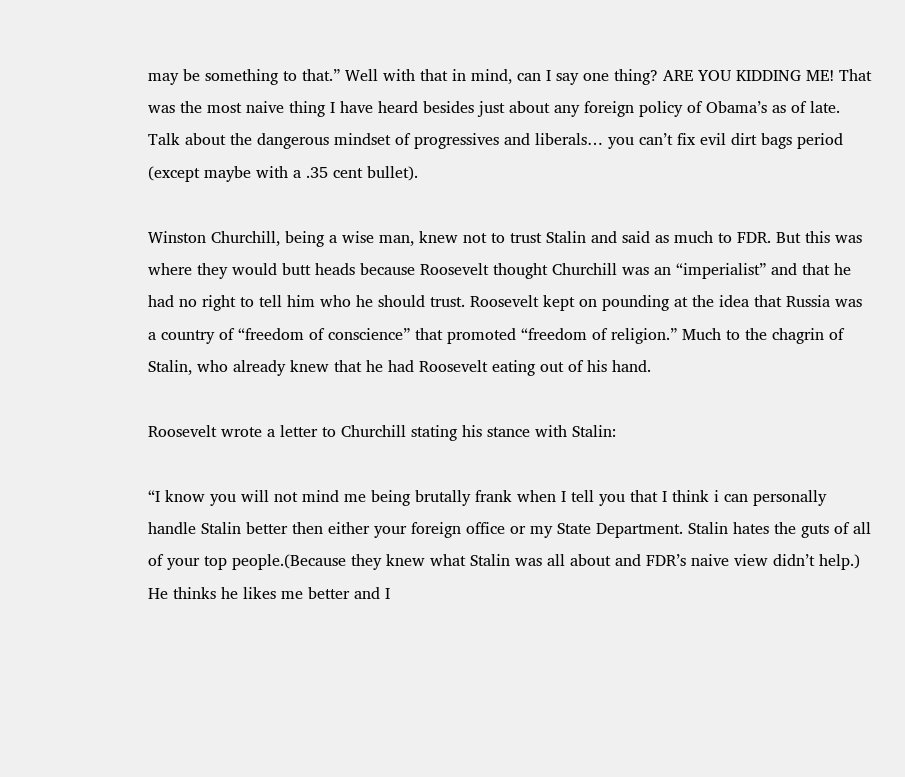may be something to that.” Well with that in mind, can I say one thing? ARE YOU KIDDING ME! That was the most naive thing I have heard besides just about any foreign policy of Obama’s as of late. Talk about the dangerous mindset of progressives and liberals… you can’t fix evil dirt bags period (except maybe with a .35 cent bullet).

Winston Churchill, being a wise man, knew not to trust Stalin and said as much to FDR. But this was where they would butt heads because Roosevelt thought Churchill was an “imperialist” and that he had no right to tell him who he should trust. Roosevelt kept on pounding at the idea that Russia was a country of “freedom of conscience” that promoted “freedom of religion.” Much to the chagrin of Stalin, who already knew that he had Roosevelt eating out of his hand.

Roosevelt wrote a letter to Churchill stating his stance with Stalin:

“I know you will not mind me being brutally frank when I tell you that I think i can personally handle Stalin better then either your foreign office or my State Department. Stalin hates the guts of all of your top people.(Because they knew what Stalin was all about and FDR’s naive view didn’t help.) He thinks he likes me better and I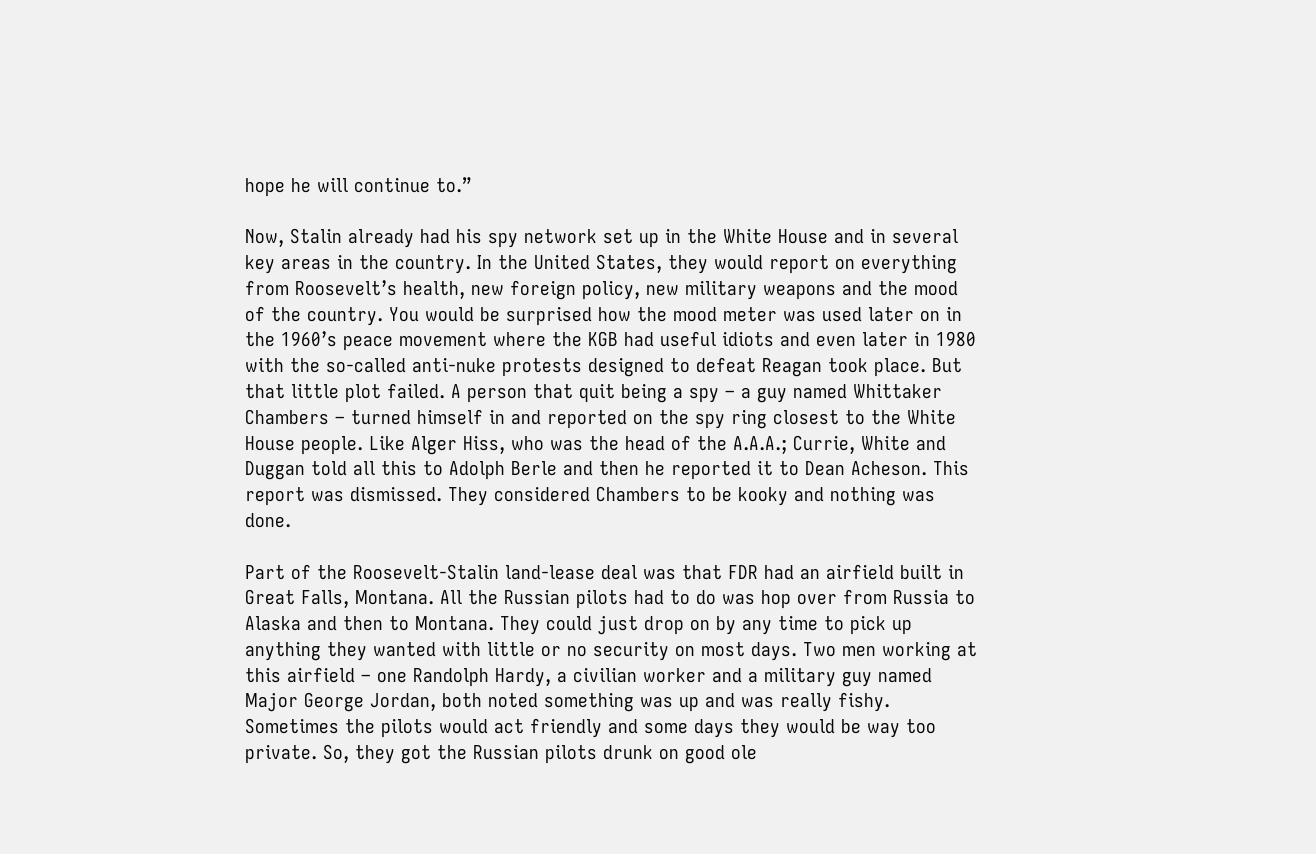hope he will continue to.”

Now, Stalin already had his spy network set up in the White House and in several key areas in the country. In the United States, they would report on everything from Roosevelt’s health, new foreign policy, new military weapons and the mood of the country. You would be surprised how the mood meter was used later on in the 1960’s peace movement where the KGB had useful idiots and even later in 1980 with the so-called anti-nuke protests designed to defeat Reagan took place. But that little plot failed. A person that quit being a spy – a guy named Whittaker Chambers – turned himself in and reported on the spy ring closest to the White House people. Like Alger Hiss, who was the head of the A.A.A.; Currie, White and Duggan told all this to Adolph Berle and then he reported it to Dean Acheson. This report was dismissed. They considered Chambers to be kooky and nothing was done.

Part of the Roosevelt-Stalin land-lease deal was that FDR had an airfield built in Great Falls, Montana. All the Russian pilots had to do was hop over from Russia to Alaska and then to Montana. They could just drop on by any time to pick up anything they wanted with little or no security on most days. Two men working at this airfield – one Randolph Hardy, a civilian worker and a military guy named Major George Jordan, both noted something was up and was really fishy. Sometimes the pilots would act friendly and some days they would be way too private. So, they got the Russian pilots drunk on good ole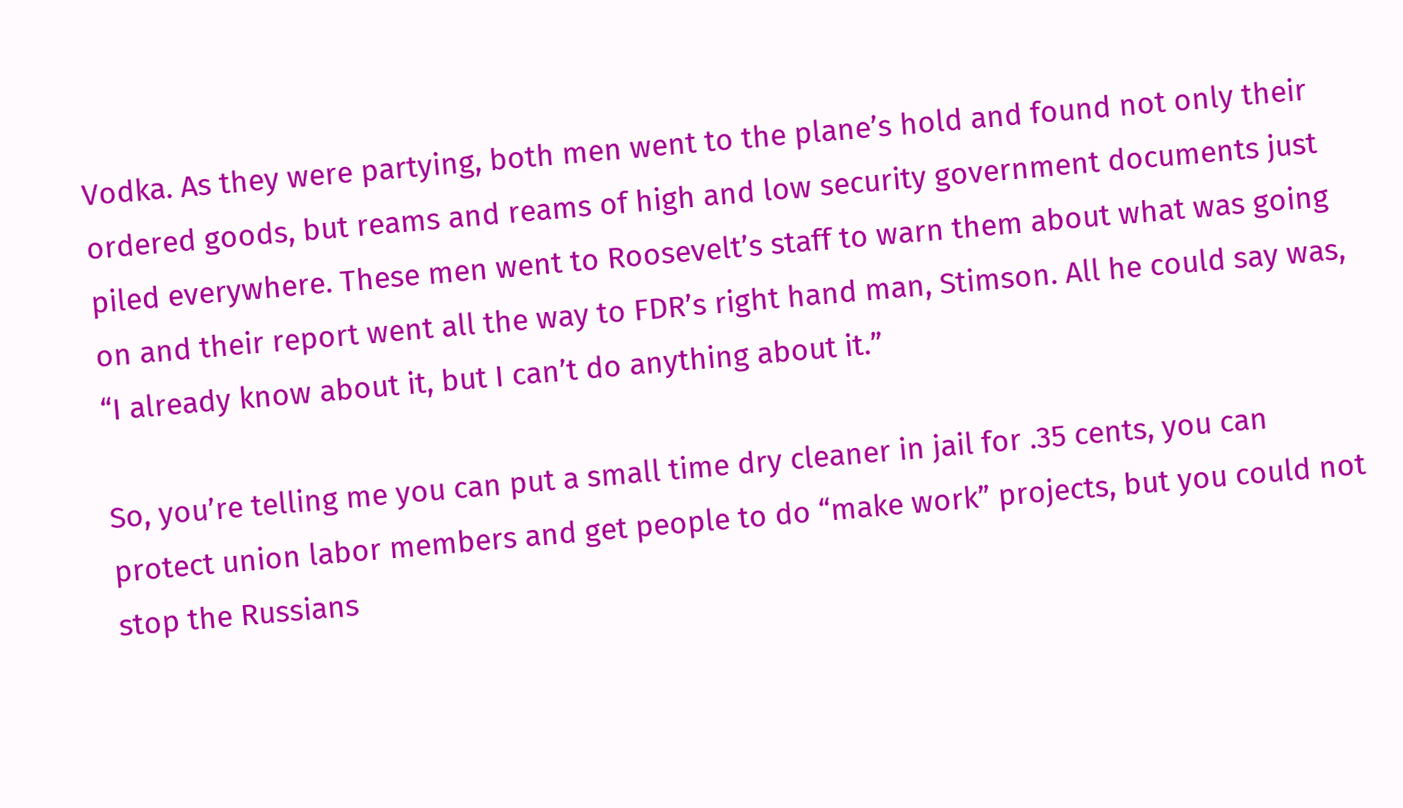Vodka. As they were partying, both men went to the plane’s hold and found not only their ordered goods, but reams and reams of high and low security government documents just piled everywhere. These men went to Roosevelt’s staff to warn them about what was going on and their report went all the way to FDR’s right hand man, Stimson. All he could say was, “I already know about it, but I can’t do anything about it.”

So, you’re telling me you can put a small time dry cleaner in jail for .35 cents, you can protect union labor members and get people to do “make work” projects, but you could not stop the Russians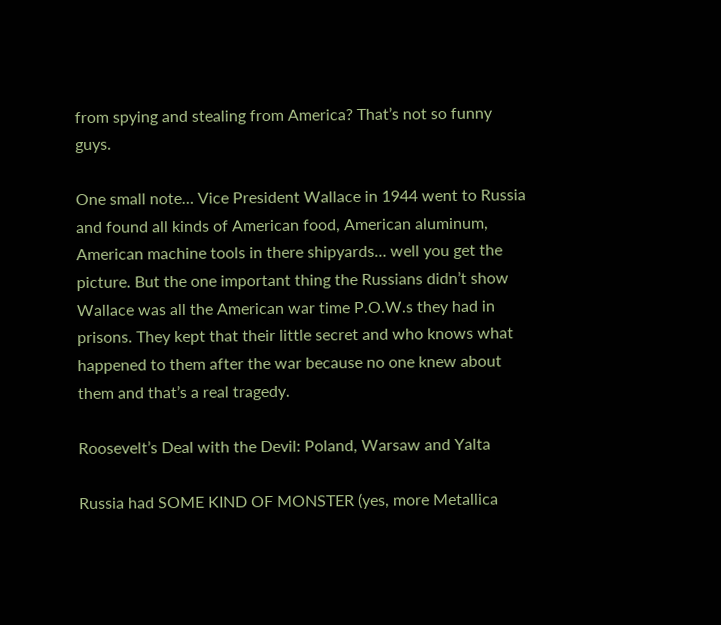from spying and stealing from America? That’s not so funny guys.

One small note… Vice President Wallace in 1944 went to Russia and found all kinds of American food, American aluminum, American machine tools in there shipyards… well you get the picture. But the one important thing the Russians didn’t show Wallace was all the American war time P.O.W.s they had in prisons. They kept that their little secret and who knows what happened to them after the war because no one knew about them and that’s a real tragedy.

Roosevelt’s Deal with the Devil: Poland, Warsaw and Yalta

Russia had SOME KIND OF MONSTER (yes, more Metallica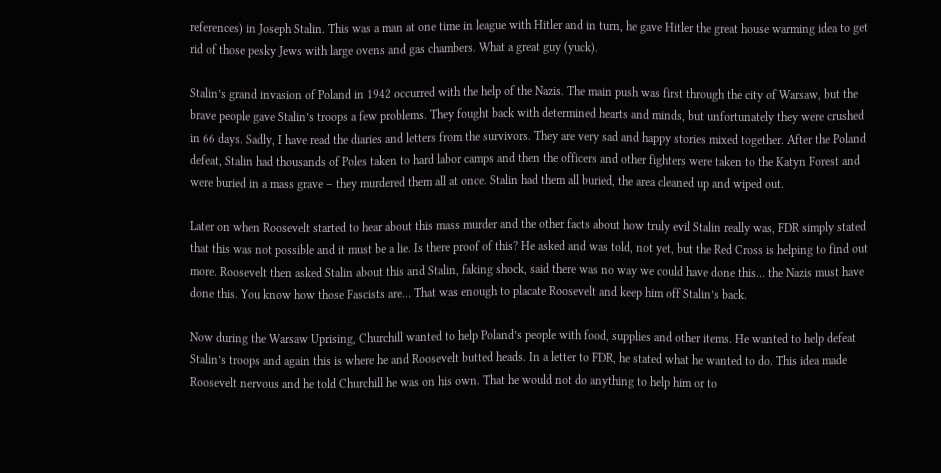references) in Joseph Stalin. This was a man at one time in league with Hitler and in turn, he gave Hitler the great house warming idea to get rid of those pesky Jews with large ovens and gas chambers. What a great guy (yuck).

Stalin’s grand invasion of Poland in 1942 occurred with the help of the Nazis. The main push was first through the city of Warsaw, but the brave people gave Stalin’s troops a few problems. They fought back with determined hearts and minds, but unfortunately they were crushed in 66 days. Sadly, I have read the diaries and letters from the survivors. They are very sad and happy stories mixed together. After the Poland defeat, Stalin had thousands of Poles taken to hard labor camps and then the officers and other fighters were taken to the Katyn Forest and were buried in a mass grave – they murdered them all at once. Stalin had them all buried, the area cleaned up and wiped out.

Later on when Roosevelt started to hear about this mass murder and the other facts about how truly evil Stalin really was, FDR simply stated that this was not possible and it must be a lie. Is there proof of this? He asked and was told, not yet, but the Red Cross is helping to find out more. Roosevelt then asked Stalin about this and Stalin, faking shock, said there was no way we could have done this… the Nazis must have done this. You know how those Fascists are… That was enough to placate Roosevelt and keep him off Stalin’s back.

Now during the Warsaw Uprising, Churchill wanted to help Poland’s people with food, supplies and other items. He wanted to help defeat Stalin’s troops and again this is where he and Roosevelt butted heads. In a letter to FDR, he stated what he wanted to do. This idea made Roosevelt nervous and he told Churchill he was on his own. That he would not do anything to help him or to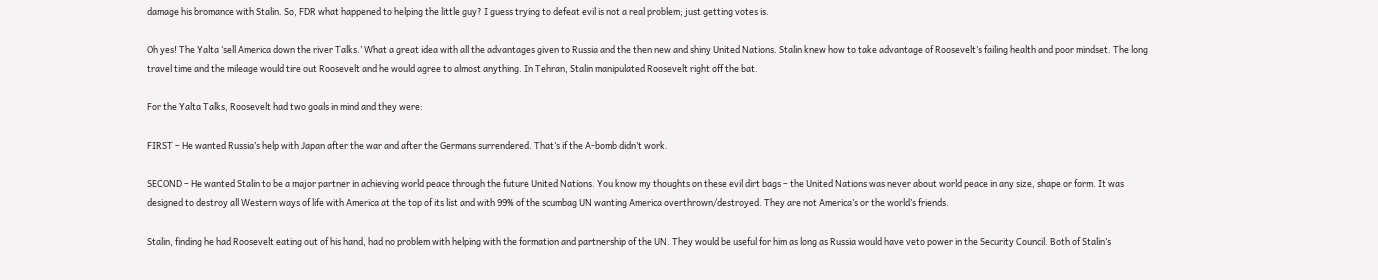damage his bromance with Stalin. So, FDR what happened to helping the little guy? I guess trying to defeat evil is not a real problem; just getting votes is.

Oh yes! The Yalta ‘sell America down the river Talks.’ What a great idea with all the advantages given to Russia and the then new and shiny United Nations. Stalin knew how to take advantage of Roosevelt’s failing health and poor mindset. The long travel time and the mileage would tire out Roosevelt and he would agree to almost anything. In Tehran, Stalin manipulated Roosevelt right off the bat.

For the Yalta Talks, Roosevelt had two goals in mind and they were:

FIRST – He wanted Russia’s help with Japan after the war and after the Germans surrendered. That’s if the A-bomb didn’t work.

SECOND – He wanted Stalin to be a major partner in achieving world peace through the future United Nations. You know my thoughts on these evil dirt bags – the United Nations was never about world peace in any size, shape or form. It was designed to destroy all Western ways of life with America at the top of its list and with 99% of the scumbag UN wanting America overthrown/destroyed. They are not America’s or the world’s friends.

Stalin, finding he had Roosevelt eating out of his hand, had no problem with helping with the formation and partnership of the UN. They would be useful for him as long as Russia would have veto power in the Security Council. Both of Stalin’s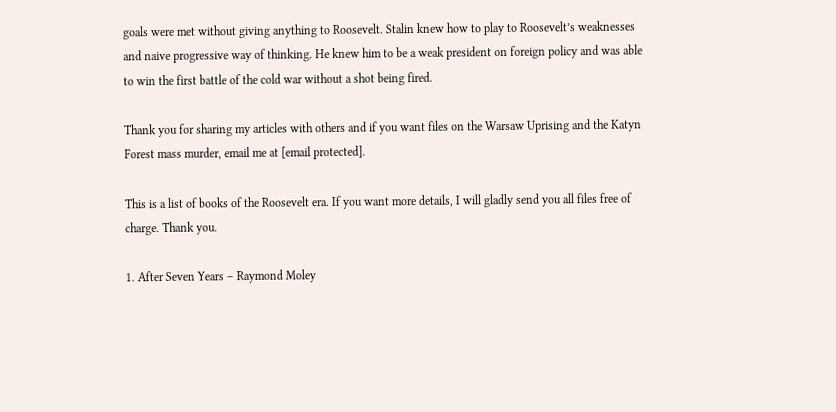goals were met without giving anything to Roosevelt. Stalin knew how to play to Roosevelt’s weaknesses and naive progressive way of thinking. He knew him to be a weak president on foreign policy and was able to win the first battle of the cold war without a shot being fired.

Thank you for sharing my articles with others and if you want files on the Warsaw Uprising and the Katyn Forest mass murder, email me at [email protected].

This is a list of books of the Roosevelt era. If you want more details, I will gladly send you all files free of charge. Thank you.

1. After Seven Years – Raymond Moley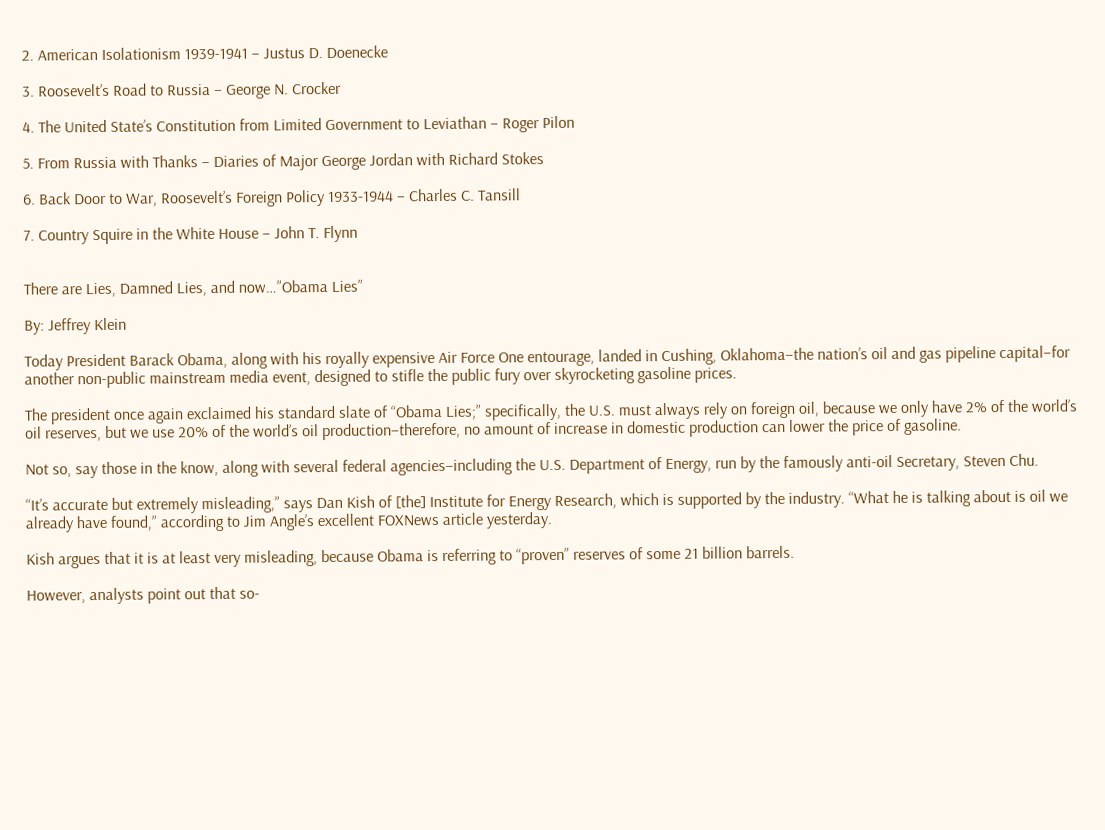2. American Isolationism 1939-1941 – Justus D. Doenecke

3. Roosevelt’s Road to Russia – George N. Crocker

4. The United State’s Constitution from Limited Government to Leviathan – Roger Pilon

5. From Russia with Thanks – Diaries of Major George Jordan with Richard Stokes

6. Back Door to War, Roosevelt’s Foreign Policy 1933-1944 – Charles C. Tansill

7. Country Squire in the White House – John T. Flynn


There are Lies, Damned Lies, and now…”Obama Lies”

By: Jeffrey Klein

Today President Barack Obama, along with his royally expensive Air Force One entourage, landed in Cushing, Oklahoma–the nation’s oil and gas pipeline capital–for another non-public mainstream media event, designed to stifle the public fury over skyrocketing gasoline prices.

The president once again exclaimed his standard slate of “Obama Lies;” specifically, the U.S. must always rely on foreign oil, because we only have 2% of the world’s oil reserves, but we use 20% of the world’s oil production–therefore, no amount of increase in domestic production can lower the price of gasoline.

Not so, say those in the know, along with several federal agencies–including the U.S. Department of Energy, run by the famously anti-oil Secretary, Steven Chu.

“It’s accurate but extremely misleading,” says Dan Kish of [the] Institute for Energy Research, which is supported by the industry. “What he is talking about is oil we already have found,” according to Jim Angle’s excellent FOXNews article yesterday.

Kish argues that it is at least very misleading, because Obama is referring to “proven” reserves of some 21 billion barrels.

However, analysts point out that so-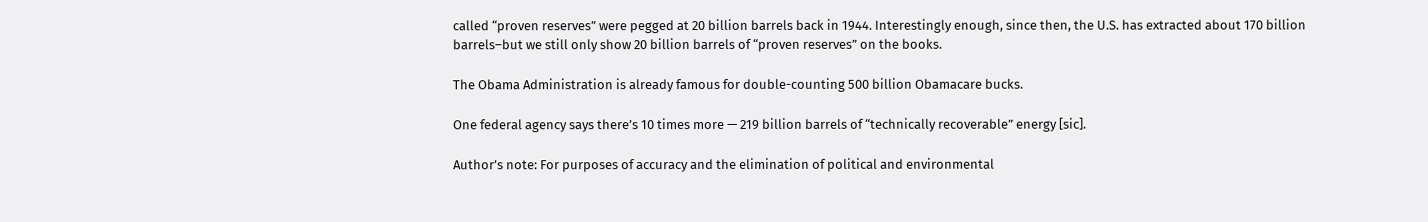called “proven reserves” were pegged at 20 billion barrels back in 1944. Interestingly enough, since then, the U.S. has extracted about 170 billion barrels–but we still only show 20 billion barrels of “proven reserves” on the books.

The Obama Administration is already famous for double-counting 500 billion Obamacare bucks.

One federal agency says there’s 10 times more — 219 billion barrels of “technically recoverable” energy [sic].

Author’s note: For purposes of accuracy and the elimination of political and environmental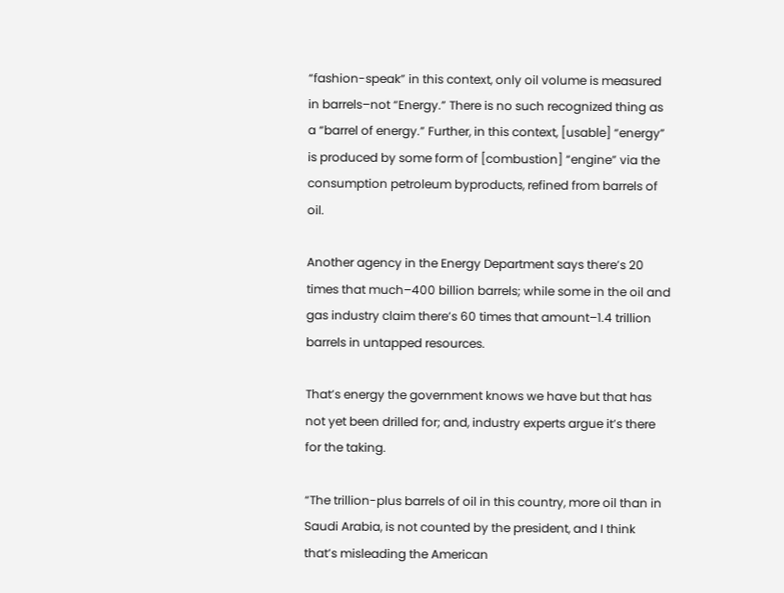“fashion-speak” in this context, only oil volume is measured in barrels–not “Energy.” There is no such recognized thing as a “barrel of energy.” Further, in this context, [usable] “energy” is produced by some form of [combustion] “engine” via the consumption petroleum byproducts, refined from barrels of oil.

Another agency in the Energy Department says there’s 20 times that much–400 billion barrels; while some in the oil and gas industry claim there’s 60 times that amount–1.4 trillion barrels in untapped resources.

That’s energy the government knows we have but that has not yet been drilled for; and, industry experts argue it’s there for the taking.

“The trillion-plus barrels of oil in this country, more oil than in Saudi Arabia, is not counted by the president, and I think that’s misleading the American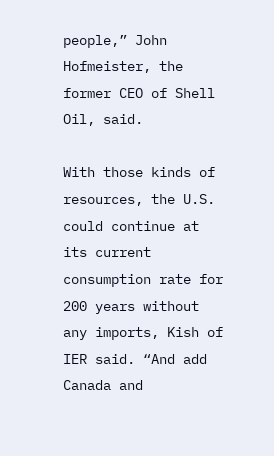people,” John Hofmeister, the former CEO of Shell Oil, said.

With those kinds of resources, the U.S. could continue at its current consumption rate for 200 years without any imports, Kish of IER said. “And add Canada and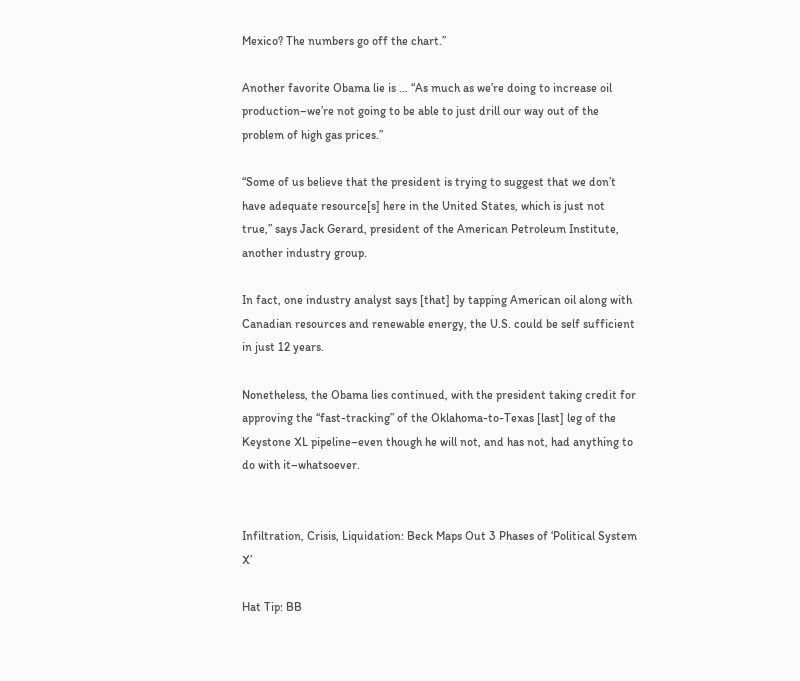Mexico? The numbers go off the chart.”

Another favorite Obama lie is … “As much as we’re doing to increase oil production–we’re not going to be able to just drill our way out of the problem of high gas prices.”

“Some of us believe that the president is trying to suggest that we don’t have adequate resource[s] here in the United States, which is just not true,” says Jack Gerard, president of the American Petroleum Institute, another industry group.

In fact, one industry analyst says [that] by tapping American oil along with Canadian resources and renewable energy, the U.S. could be self sufficient in just 12 years.

Nonetheless, the Obama lies continued, with the president taking credit for approving the “fast-tracking” of the Oklahoma-to-Texas [last] leg of the Keystone XL pipeline–even though he will not, and has not, had anything to do with it–whatsoever.


Infiltration, Crisis, Liquidation: Beck Maps Out 3 Phases of ‘Political System X’

Hat Tip: BB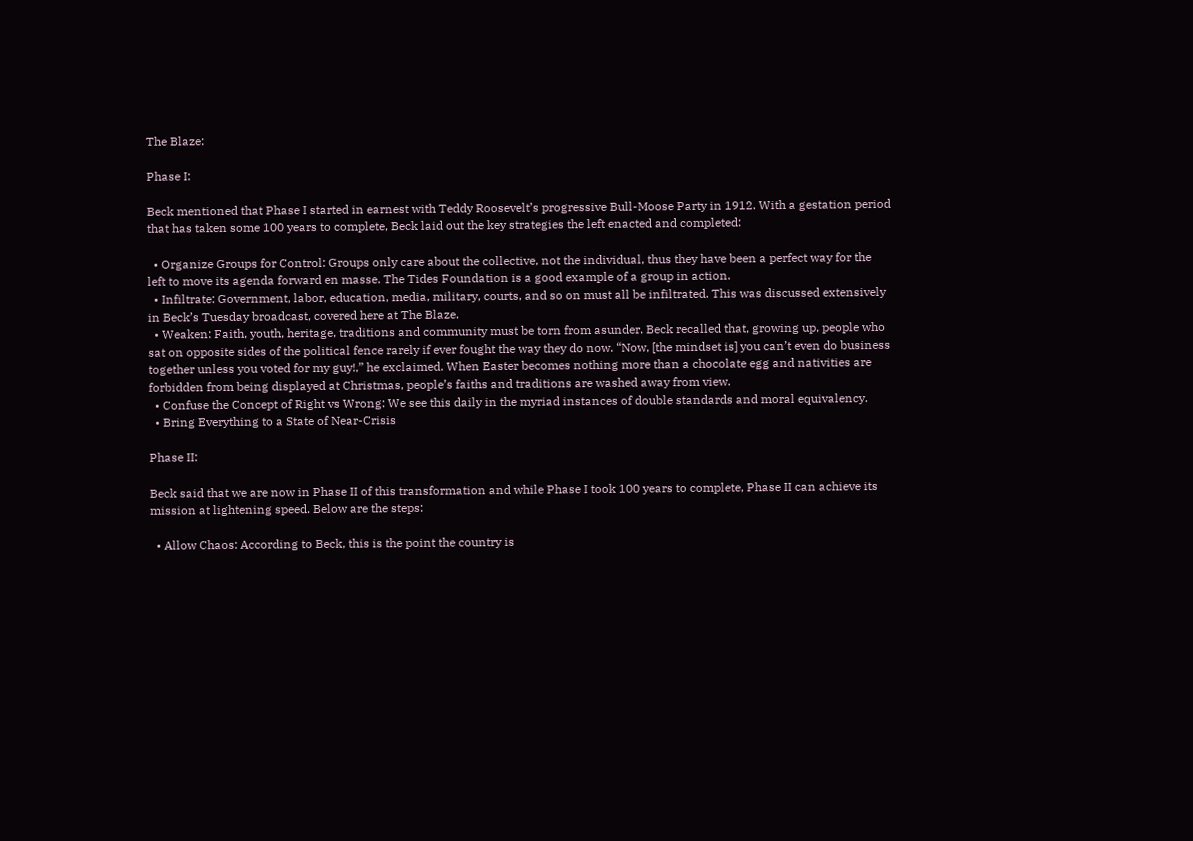The Blaze:

Phase I:

Beck mentioned that Phase I started in earnest with Teddy Roosevelt’s progressive Bull-Moose Party in 1912. With a gestation period that has taken some 100 years to complete, Beck laid out the key strategies the left enacted and completed:

  • Organize Groups for Control: Groups only care about the collective, not the individual, thus they have been a perfect way for the left to move its agenda forward en masse. The Tides Foundation is a good example of a group in action.
  • Infiltrate: Government, labor, education, media, military, courts, and so on must all be infiltrated. This was discussed extensively in Beck’s Tuesday broadcast, covered here at The Blaze.
  • Weaken: Faith, youth, heritage, traditions and community must be torn from asunder. Beck recalled that, growing up, people who sat on opposite sides of the political fence rarely if ever fought the way they do now. “Now, [the mindset is] you can’t even do business together unless you voted for my guy!,” he exclaimed. When Easter becomes nothing more than a chocolate egg and nativities are forbidden from being displayed at Christmas, people’s faiths and traditions are washed away from view.
  • Confuse the Concept of Right vs Wrong: We see this daily in the myriad instances of double standards and moral equivalency.
  • Bring Everything to a State of Near-Crisis

Phase II:

Beck said that we are now in Phase II of this transformation and while Phase I took 100 years to complete, Phase II can achieve its mission at lightening speed. Below are the steps:

  • Allow Chaos: According to Beck, this is the point the country is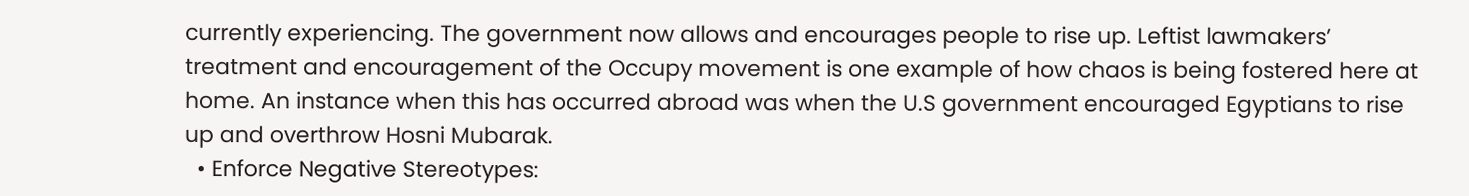currently experiencing. The government now allows and encourages people to rise up. Leftist lawmakers’ treatment and encouragement of the Occupy movement is one example of how chaos is being fostered here at home. An instance when this has occurred abroad was when the U.S government encouraged Egyptians to rise up and overthrow Hosni Mubarak.
  • Enforce Negative Stereotypes: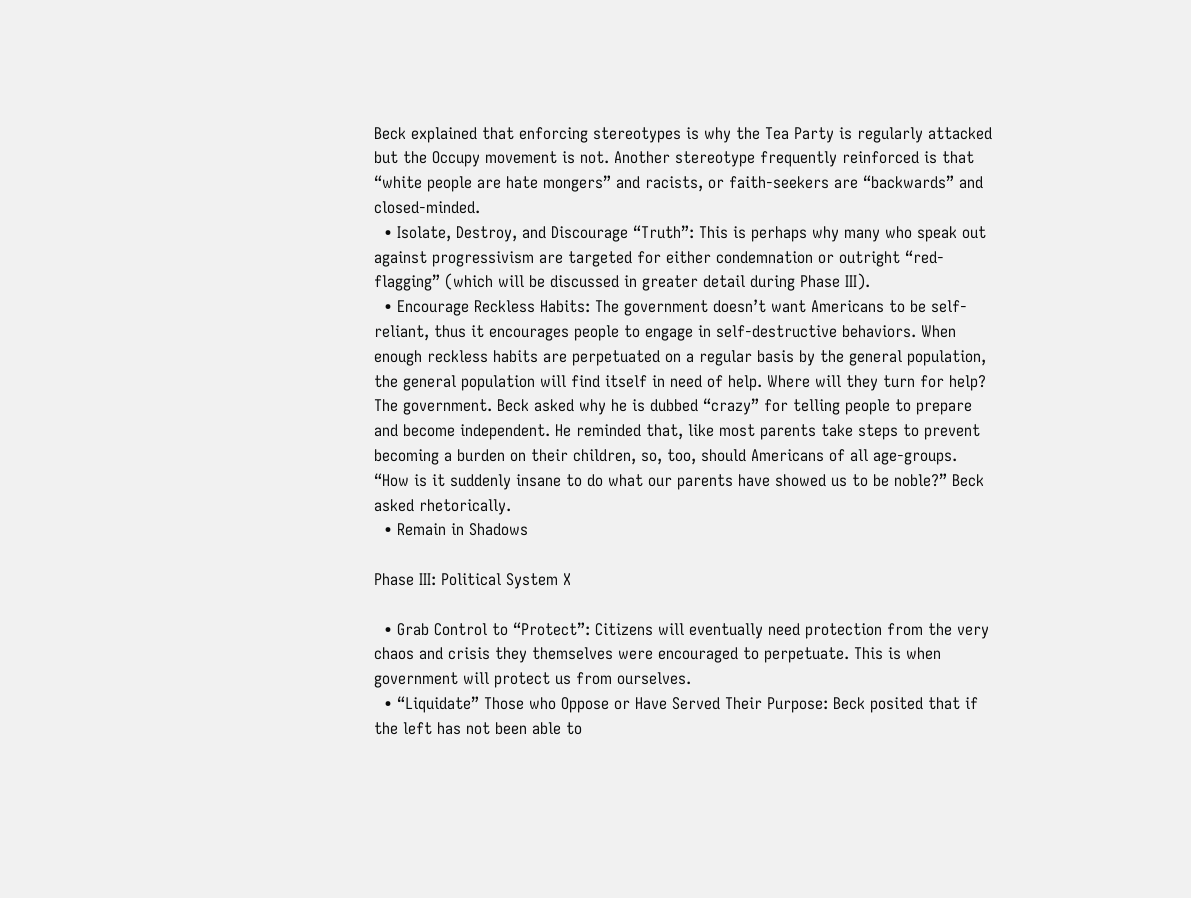Beck explained that enforcing stereotypes is why the Tea Party is regularly attacked but the Occupy movement is not. Another stereotype frequently reinforced is that “white people are hate mongers” and racists, or faith-seekers are “backwards” and closed-minded.
  • Isolate, Destroy, and Discourage “Truth”: This is perhaps why many who speak out against progressivism are targeted for either condemnation or outright “red-flagging” (which will be discussed in greater detail during Phase III).
  • Encourage Reckless Habits: The government doesn’t want Americans to be self-reliant, thus it encourages people to engage in self-destructive behaviors. When enough reckless habits are perpetuated on a regular basis by the general population, the general population will find itself in need of help. Where will they turn for help? The government. Beck asked why he is dubbed “crazy” for telling people to prepare and become independent. He reminded that, like most parents take steps to prevent becoming a burden on their children, so, too, should Americans of all age-groups. “How is it suddenly insane to do what our parents have showed us to be noble?” Beck asked rhetorically.
  • Remain in Shadows

Phase III: Political System X

  • Grab Control to “Protect”: Citizens will eventually need protection from the very chaos and crisis they themselves were encouraged to perpetuate. This is when government will protect us from ourselves.
  • “Liquidate” Those who Oppose or Have Served Their Purpose: Beck posited that if the left has not been able to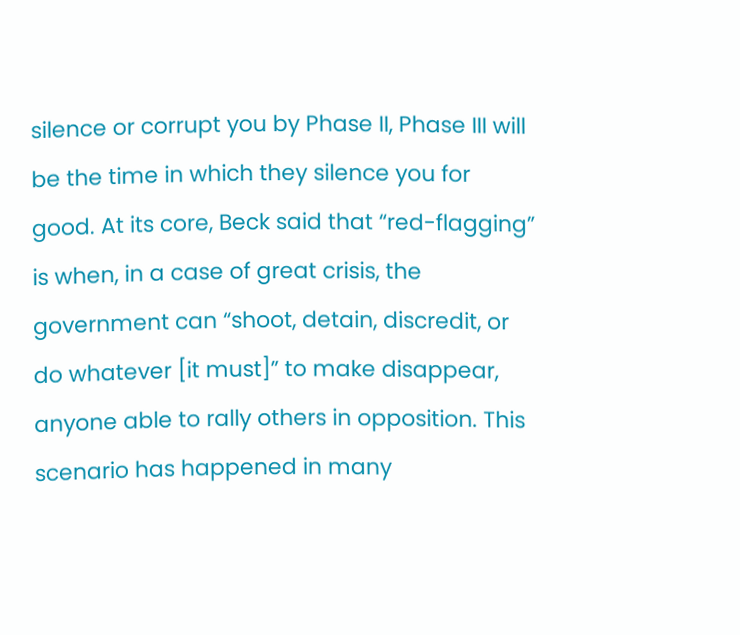silence or corrupt you by Phase II, Phase III will be the time in which they silence you for good. At its core, Beck said that “red-flagging” is when, in a case of great crisis, the government can “shoot, detain, discredit, or do whatever [it must]” to make disappear, anyone able to rally others in opposition. This scenario has happened in many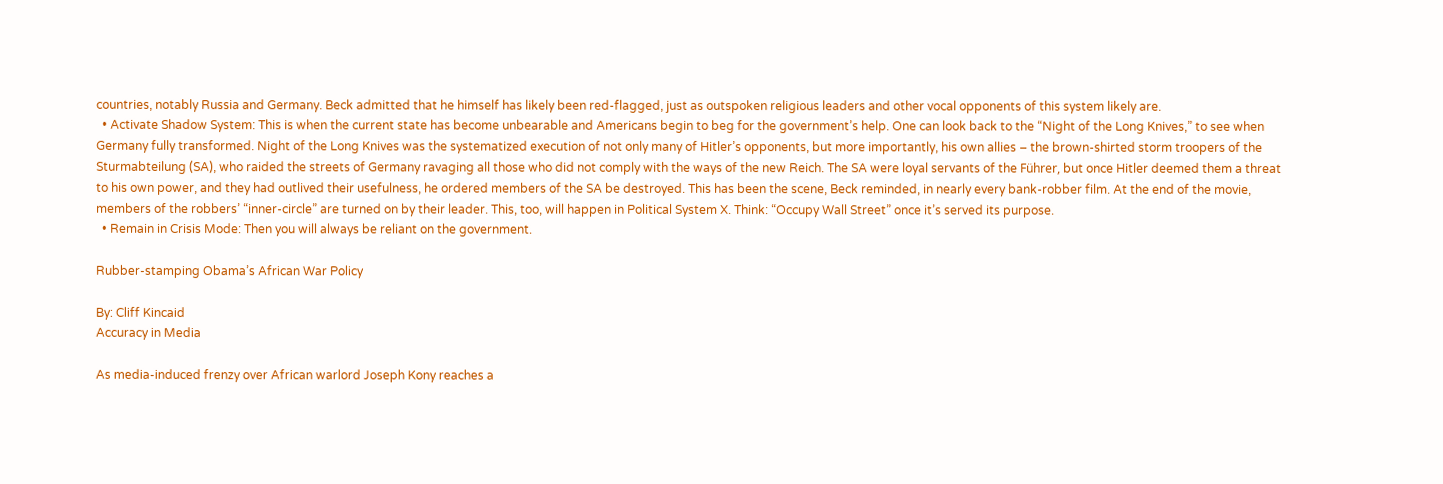countries, notably Russia and Germany. Beck admitted that he himself has likely been red-flagged, just as outspoken religious leaders and other vocal opponents of this system likely are.
  • Activate Shadow System: This is when the current state has become unbearable and Americans begin to beg for the government’s help. One can look back to the “Night of the Long Knives,” to see when Germany fully transformed. Night of the Long Knives was the systematized execution of not only many of Hitler’s opponents, but more importantly, his own allies – the brown-shirted storm troopers of the Sturmabteilung (SA), who raided the streets of Germany ravaging all those who did not comply with the ways of the new Reich. The SA were loyal servants of the Führer, but once Hitler deemed them a threat to his own power, and they had outlived their usefulness, he ordered members of the SA be destroyed. This has been the scene, Beck reminded, in nearly every bank-robber film. At the end of the movie, members of the robbers’ “inner-circle” are turned on by their leader. This, too, will happen in Political System X. Think: “Occupy Wall Street” once it’s served its purpose.
  • Remain in Crisis Mode: Then you will always be reliant on the government.

Rubber-stamping Obama’s African War Policy

By: Cliff Kincaid
Accuracy in Media

As media-induced frenzy over African warlord Joseph Kony reaches a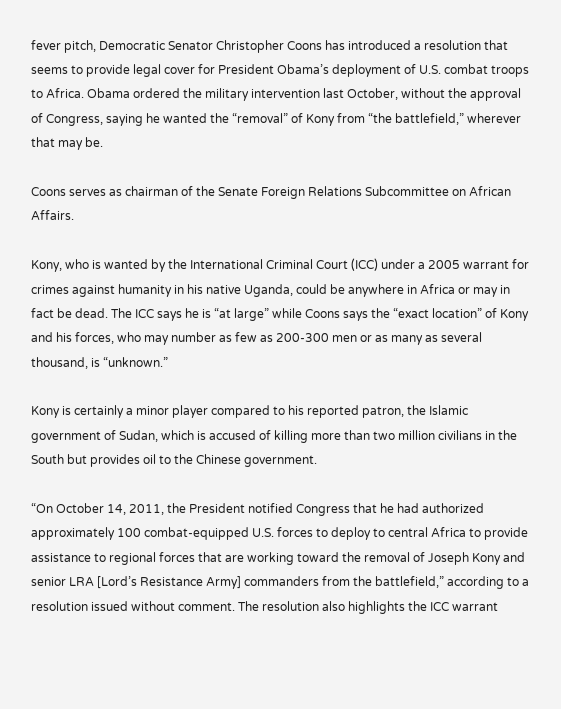fever pitch, Democratic Senator Christopher Coons has introduced a resolution that seems to provide legal cover for President Obama’s deployment of U.S. combat troops to Africa. Obama ordered the military intervention last October, without the approval of Congress, saying he wanted the “removal” of Kony from “the battlefield,” wherever that may be.

Coons serves as chairman of the Senate Foreign Relations Subcommittee on African Affairs.

Kony, who is wanted by the International Criminal Court (ICC) under a 2005 warrant for crimes against humanity in his native Uganda, could be anywhere in Africa or may in fact be dead. The ICC says he is “at large” while Coons says the “exact location” of Kony and his forces, who may number as few as 200-300 men or as many as several thousand, is “unknown.”

Kony is certainly a minor player compared to his reported patron, the Islamic government of Sudan, which is accused of killing more than two million civilians in the South but provides oil to the Chinese government.

“On October 14, 2011, the President notified Congress that he had authorized approximately 100 combat-equipped U.S. forces to deploy to central Africa to provide assistance to regional forces that are working toward the removal of Joseph Kony and senior LRA [Lord’s Resistance Army] commanders from the battlefield,” according to a resolution issued without comment. The resolution also highlights the ICC warrant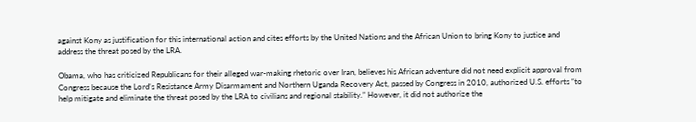against Kony as justification for this international action and cites efforts by the United Nations and the African Union to bring Kony to justice and address the threat posed by the LRA.

Obama, who has criticized Republicans for their alleged war-making rhetoric over Iran, believes his African adventure did not need explicit approval from Congress because the Lord’s Resistance Army Disarmament and Northern Uganda Recovery Act, passed by Congress in 2010, authorized U.S. efforts “to help mitigate and eliminate the threat posed by the LRA to civilians and regional stability.” However, it did not authorize the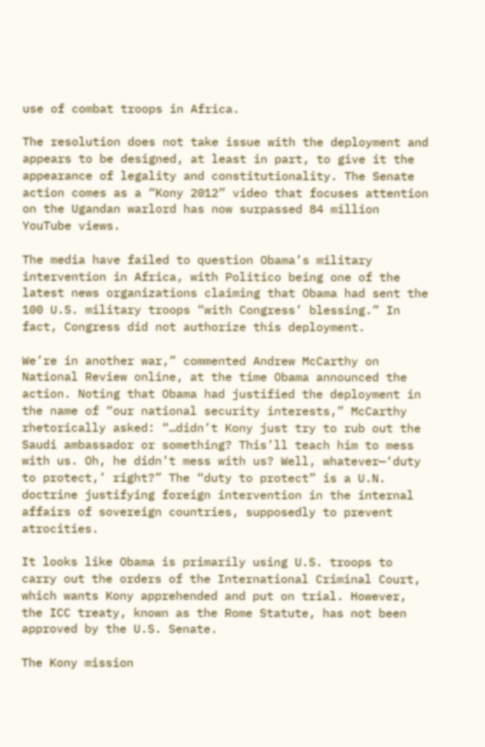use of combat troops in Africa.

The resolution does not take issue with the deployment and appears to be designed, at least in part, to give it the appearance of legality and constitutionality. The Senate action comes as a “Kony 2012” video that focuses attention on the Ugandan warlord has now surpassed 84 million YouTube views.

The media have failed to question Obama’s military intervention in Africa, with Politico being one of the latest news organizations claiming that Obama had sent the 100 U.S. military troops “with Congress’ blessing.” In fact, Congress did not authorize this deployment.

We’re in another war,” commented Andrew McCarthy on National Review online, at the time Obama announced the action. Noting that Obama had justified the deployment in the name of “our national security interests,” McCarthy rhetorically asked: “…didn’t Kony just try to rub out the Saudi ambassador or something? This’ll teach him to mess with us. Oh, he didn’t mess with us? Well, whatever—‘duty to protect,’ right?” The “duty to protect” is a U.N. doctrine justifying foreign intervention in the internal affairs of sovereign countries, supposedly to prevent atrocities.

It looks like Obama is primarily using U.S. troops to carry out the orders of the International Criminal Court, which wants Kony apprehended and put on trial. However, the ICC treaty, known as the Rome Statute, has not been approved by the U.S. Senate.

The Kony mission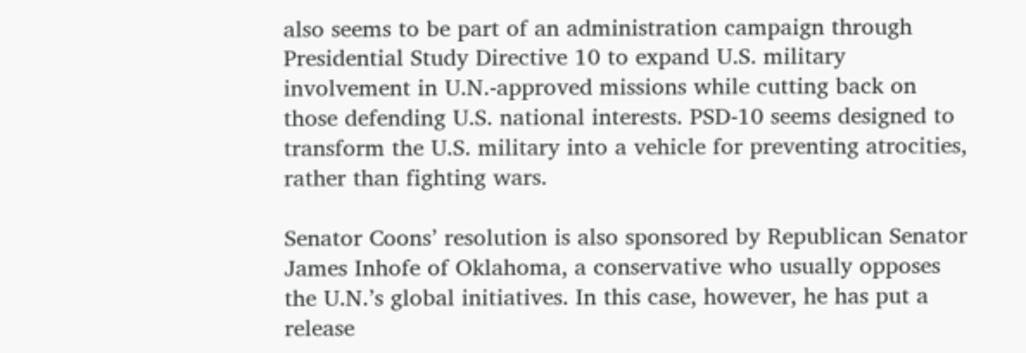also seems to be part of an administration campaign through Presidential Study Directive 10 to expand U.S. military involvement in U.N.-approved missions while cutting back on those defending U.S. national interests. PSD-10 seems designed to transform the U.S. military into a vehicle for preventing atrocities, rather than fighting wars.

Senator Coons’ resolution is also sponsored by Republican Senator James Inhofe of Oklahoma, a conservative who usually opposes the U.N.’s global initiatives. In this case, however, he has put a release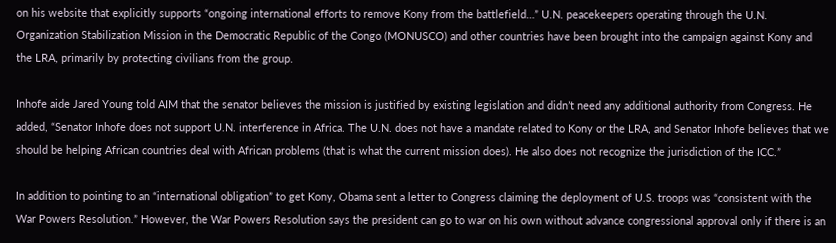on his website that explicitly supports “ongoing international efforts to remove Kony from the battlefield…” U.N. peacekeepers operating through the U.N. Organization Stabilization Mission in the Democratic Republic of the Congo (MONUSCO) and other countries have been brought into the campaign against Kony and the LRA, primarily by protecting civilians from the group.

Inhofe aide Jared Young told AIM that the senator believes the mission is justified by existing legislation and didn’t need any additional authority from Congress. He added, “Senator Inhofe does not support U.N. interference in Africa. The U.N. does not have a mandate related to Kony or the LRA, and Senator Inhofe believes that we should be helping African countries deal with African problems (that is what the current mission does). He also does not recognize the jurisdiction of the ICC.”

In addition to pointing to an “international obligation” to get Kony, Obama sent a letter to Congress claiming the deployment of U.S. troops was “consistent with the War Powers Resolution.” However, the War Powers Resolution says the president can go to war on his own without advance congressional approval only if there is an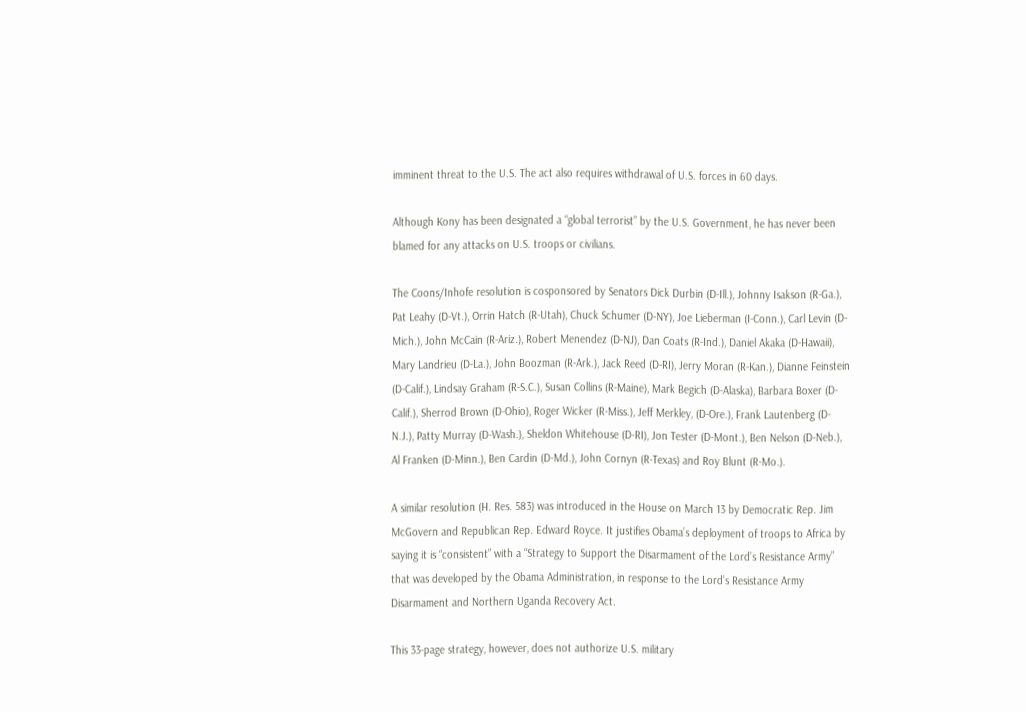imminent threat to the U.S. The act also requires withdrawal of U.S. forces in 60 days.

Although Kony has been designated a “global terrorist” by the U.S. Government, he has never been blamed for any attacks on U.S. troops or civilians.

The Coons/Inhofe resolution is cosponsored by Senators Dick Durbin (D-Ill.), Johnny Isakson (R-Ga.), Pat Leahy (D-Vt.), Orrin Hatch (R-Utah), Chuck Schumer (D-NY), Joe Lieberman (I-Conn.), Carl Levin (D-Mich.), John McCain (R-Ariz.), Robert Menendez (D-NJ), Dan Coats (R-Ind.), Daniel Akaka (D-Hawaii), Mary Landrieu (D-La.), John Boozman (R-Ark.), Jack Reed (D-RI), Jerry Moran (R-Kan.), Dianne Feinstein (D-Calif.), Lindsay Graham (R-S.C.), Susan Collins (R-Maine), Mark Begich (D-Alaska), Barbara Boxer (D-Calif.), Sherrod Brown (D-Ohio), Roger Wicker (R-Miss.), Jeff Merkley, (D-Ore.), Frank Lautenberg (D-N.J.), Patty Murray (D-Wash.), Sheldon Whitehouse (D-RI), Jon Tester (D-Mont.), Ben Nelson (D-Neb.), Al Franken (D-Minn.), Ben Cardin (D-Md.), John Cornyn (R-Texas) and Roy Blunt (R-Mo.).

A similar resolution (H. Res. 583) was introduced in the House on March 13 by Democratic Rep. Jim McGovern and Republican Rep. Edward Royce. It justifies Obama’s deployment of troops to Africa by saying it is “consistent” with a “Strategy to Support the Disarmament of the Lord’s Resistance Army” that was developed by the Obama Administration, in response to the Lord’s Resistance Army Disarmament and Northern Uganda Recovery Act.

This 33-page strategy, however, does not authorize U.S. military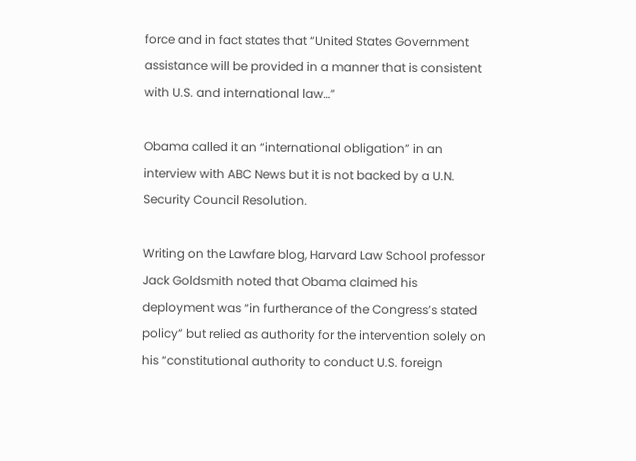force and in fact states that “United States Government assistance will be provided in a manner that is consistent with U.S. and international law…”

Obama called it an “international obligation” in an interview with ABC News but it is not backed by a U.N. Security Council Resolution.

Writing on the Lawfare blog, Harvard Law School professor Jack Goldsmith noted that Obama claimed his deployment was “in furtherance of the Congress’s stated policy” but relied as authority for the intervention solely on his “constitutional authority to conduct U.S. foreign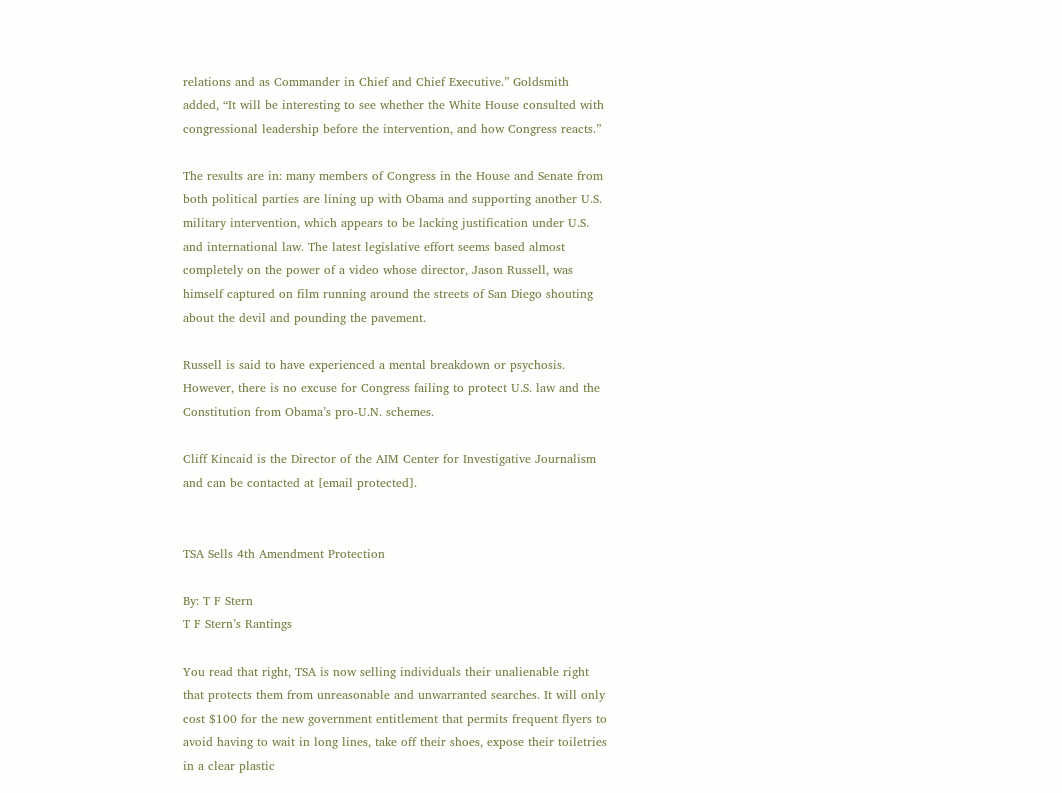relations and as Commander in Chief and Chief Executive.” Goldsmith added, “It will be interesting to see whether the White House consulted with congressional leadership before the intervention, and how Congress reacts.”

The results are in: many members of Congress in the House and Senate from both political parties are lining up with Obama and supporting another U.S. military intervention, which appears to be lacking justification under U.S. and international law. The latest legislative effort seems based almost completely on the power of a video whose director, Jason Russell, was himself captured on film running around the streets of San Diego shouting about the devil and pounding the pavement.

Russell is said to have experienced a mental breakdown or psychosis. However, there is no excuse for Congress failing to protect U.S. law and the Constitution from Obama’s pro-U.N. schemes.

Cliff Kincaid is the Director of the AIM Center for Investigative Journalism and can be contacted at [email protected].


TSA Sells 4th Amendment Protection

By: T F Stern
T F Stern’s Rantings

You read that right, TSA is now selling individuals their unalienable right that protects them from unreasonable and unwarranted searches. It will only cost $100 for the new government entitlement that permits frequent flyers to avoid having to wait in long lines, take off their shoes, expose their toiletries in a clear plastic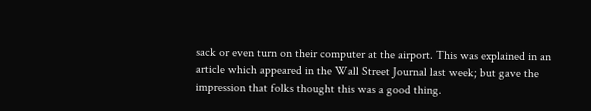sack or even turn on their computer at the airport. This was explained in an article which appeared in the Wall Street Journal last week; but gave the impression that folks thought this was a good thing.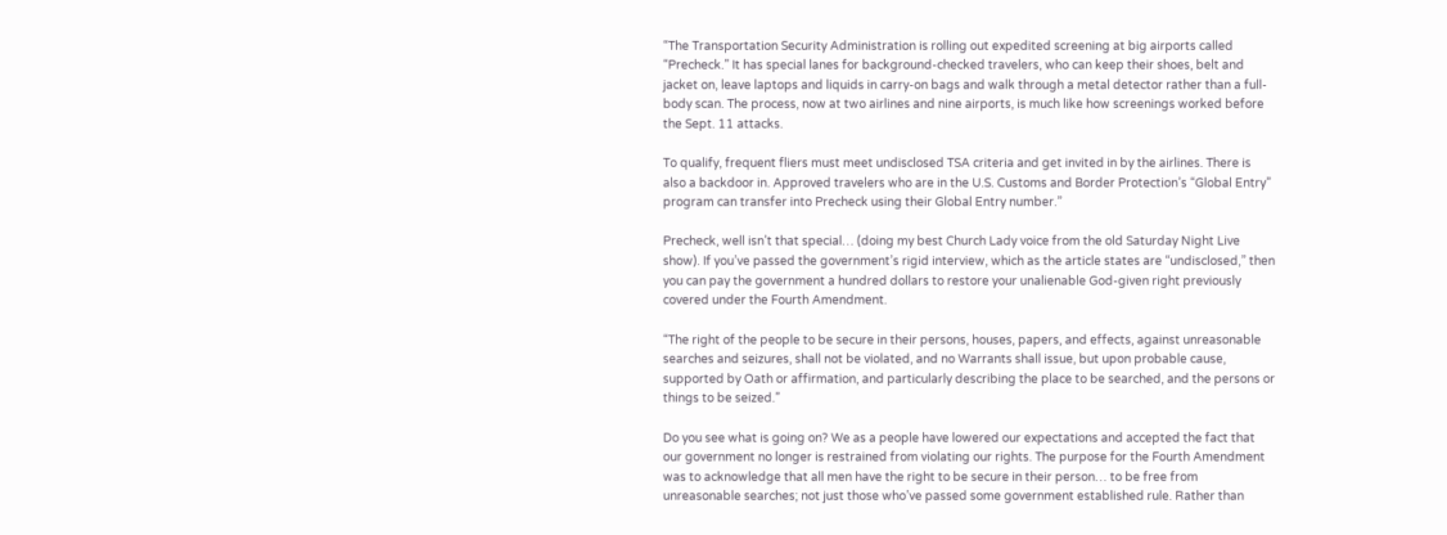“The Transportation Security Administration is rolling out expedited screening at big airports called “Precheck.” It has special lanes for background-checked travelers, who can keep their shoes, belt and jacket on, leave laptops and liquids in carry-on bags and walk through a metal detector rather than a full-body scan. The process, now at two airlines and nine airports, is much like how screenings worked before the Sept. 11 attacks.

To qualify, frequent fliers must meet undisclosed TSA criteria and get invited in by the airlines. There is also a backdoor in. Approved travelers who are in the U.S. Customs and Border Protection’s “Global Entry” program can transfer into Precheck using their Global Entry number.”

Precheck, well isn’t that special… (doing my best Church Lady voice from the old Saturday Night Live show). If you’ve passed the government’s rigid interview, which as the article states are “undisclosed,” then you can pay the government a hundred dollars to restore your unalienable God-given right previously covered under the Fourth Amendment.

“The right of the people to be secure in their persons, houses, papers, and effects, against unreasonable searches and seizures, shall not be violated, and no Warrants shall issue, but upon probable cause, supported by Oath or affirmation, and particularly describing the place to be searched, and the persons or things to be seized.”

Do you see what is going on? We as a people have lowered our expectations and accepted the fact that our government no longer is restrained from violating our rights. The purpose for the Fourth Amendment was to acknowledge that all men have the right to be secure in their person… to be free from unreasonable searches; not just those who’ve passed some government established rule. Rather than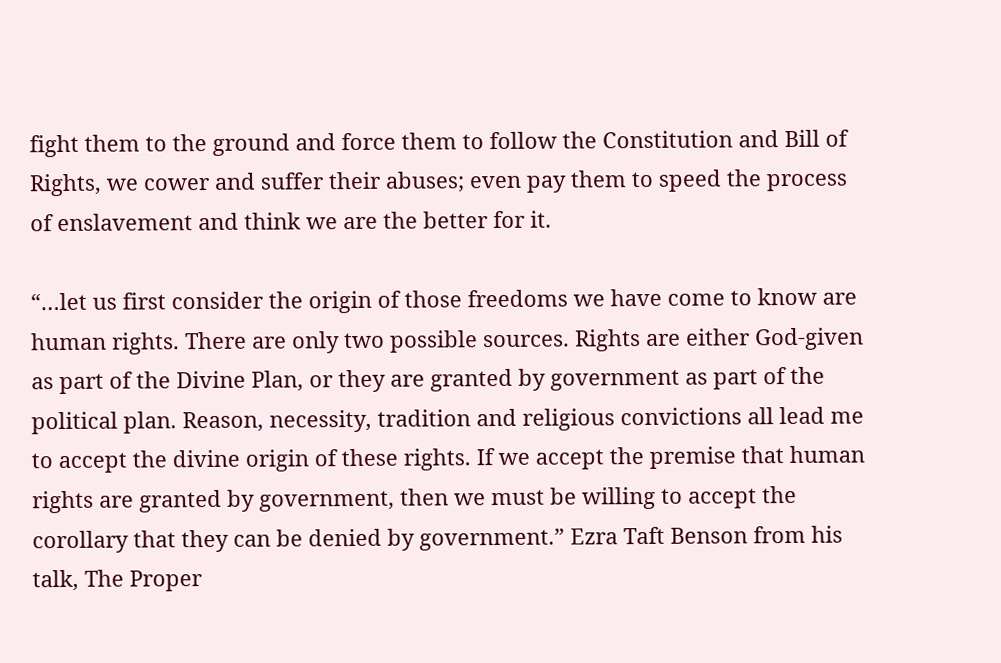fight them to the ground and force them to follow the Constitution and Bill of Rights, we cower and suffer their abuses; even pay them to speed the process of enslavement and think we are the better for it.

“…let us first consider the origin of those freedoms we have come to know are human rights. There are only two possible sources. Rights are either God-given as part of the Divine Plan, or they are granted by government as part of the political plan. Reason, necessity, tradition and religious convictions all lead me to accept the divine origin of these rights. If we accept the premise that human rights are granted by government, then we must be willing to accept the corollary that they can be denied by government.” Ezra Taft Benson from his talk, The Proper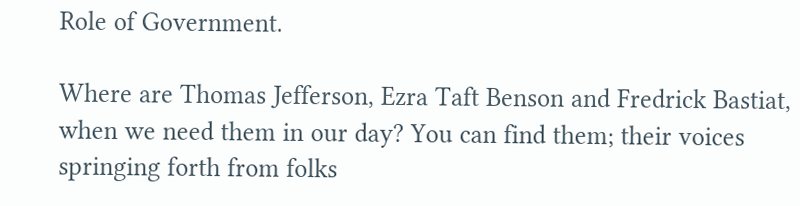Role of Government.

Where are Thomas Jefferson, Ezra Taft Benson and Fredrick Bastiat, when we need them in our day? You can find them; their voices springing forth from folks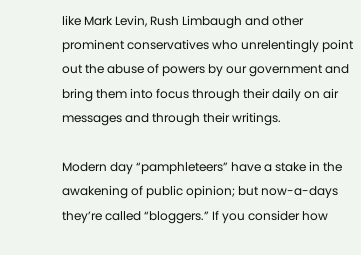like Mark Levin, Rush Limbaugh and other prominent conservatives who unrelentingly point out the abuse of powers by our government and bring them into focus through their daily on air messages and through their writings.

Modern day “pamphleteers” have a stake in the awakening of public opinion; but now-a-days they’re called “bloggers.” If you consider how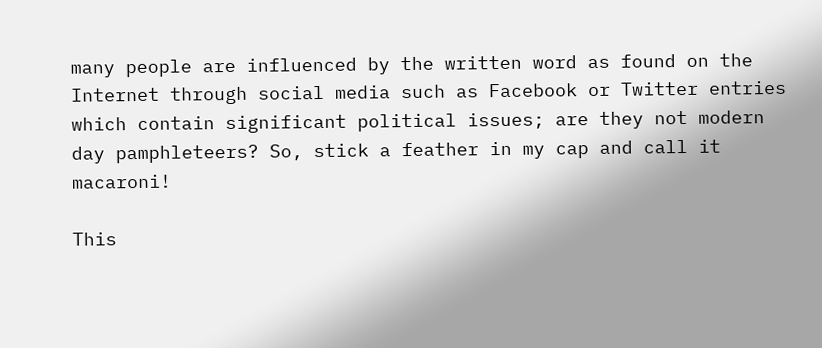many people are influenced by the written word as found on the Internet through social media such as Facebook or Twitter entries which contain significant political issues; are they not modern day pamphleteers? So, stick a feather in my cap and call it macaroni!

This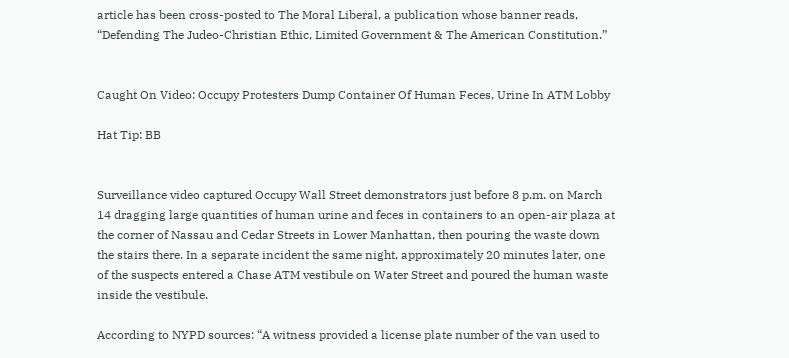article has been cross-posted to The Moral Liberal, a publication whose banner reads, “Defending The Judeo-Christian Ethic, Limited Government & The American Constitution.”


Caught On Video: Occupy Protesters Dump Container Of Human Feces, Urine In ATM Lobby

Hat Tip: BB


Surveillance video captured Occupy Wall Street demonstrators just before 8 p.m. on March 14 dragging large quantities of human urine and feces in containers to an open-air plaza at the corner of Nassau and Cedar Streets in Lower Manhattan, then pouring the waste down the stairs there. In a separate incident the same night, approximately 20 minutes later, one of the suspects entered a Chase ATM vestibule on Water Street and poured the human waste inside the vestibule.

According to NYPD sources: “A witness provided a license plate number of the van used to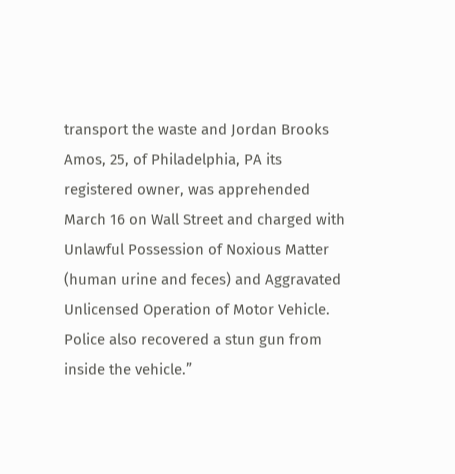transport the waste and Jordan Brooks Amos, 25, of Philadelphia, PA its registered owner, was apprehended March 16 on Wall Street and charged with Unlawful Possession of Noxious Matter (human urine and feces) and Aggravated Unlicensed Operation of Motor Vehicle. Police also recovered a stun gun from inside the vehicle.”